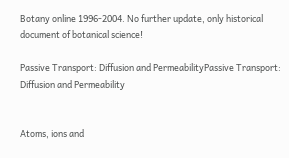Botany online 1996-2004. No further update, only historical document of botanical science!

Passive Transport: Diffusion and PermeabilityPassive Transport: Diffusion and Permeability


Atoms, ions and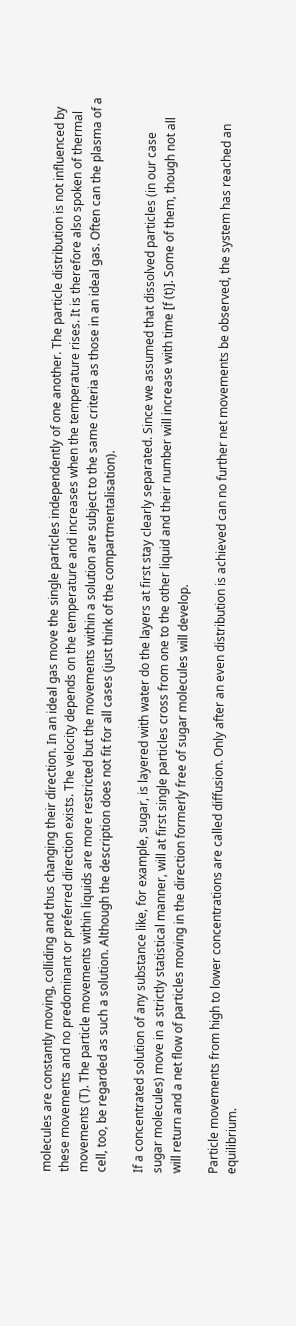molecules are constantly moving, colliding and thus changing their direction. In an ideal gas move the single particles independently of one another. The particle distribution is not influenced by these movements and no predominant or preferred direction exists. The velocity depends on the temperature and increases when the temperature rises. It is therefore also spoken of thermal movements (T). The particle movements within liquids are more restricted but the movements within a solution are subject to the same criteria as those in an ideal gas. Often can the plasma of a cell, too, be regarded as such a solution. Although the description does not fit for all cases (just think of the compartmentalisation).

If a concentrated solution of any substance like, for example, sugar, is layered with water do the layers at first stay clearly separated. Since we assumed that dissolved particles (in our case sugar molecules) move in a strictly statistical manner, will at first single particles cross from one to the other liquid and their number will increase with time [f (t)]. Some of them, though not all will return and a net flow of particles moving in the direction formerly free of sugar molecules will develop.

Particle movements from high to lower concentrations are called diffusion. Only after an even distribution is achieved can no further net movements be observed, the system has reached an equilibrium.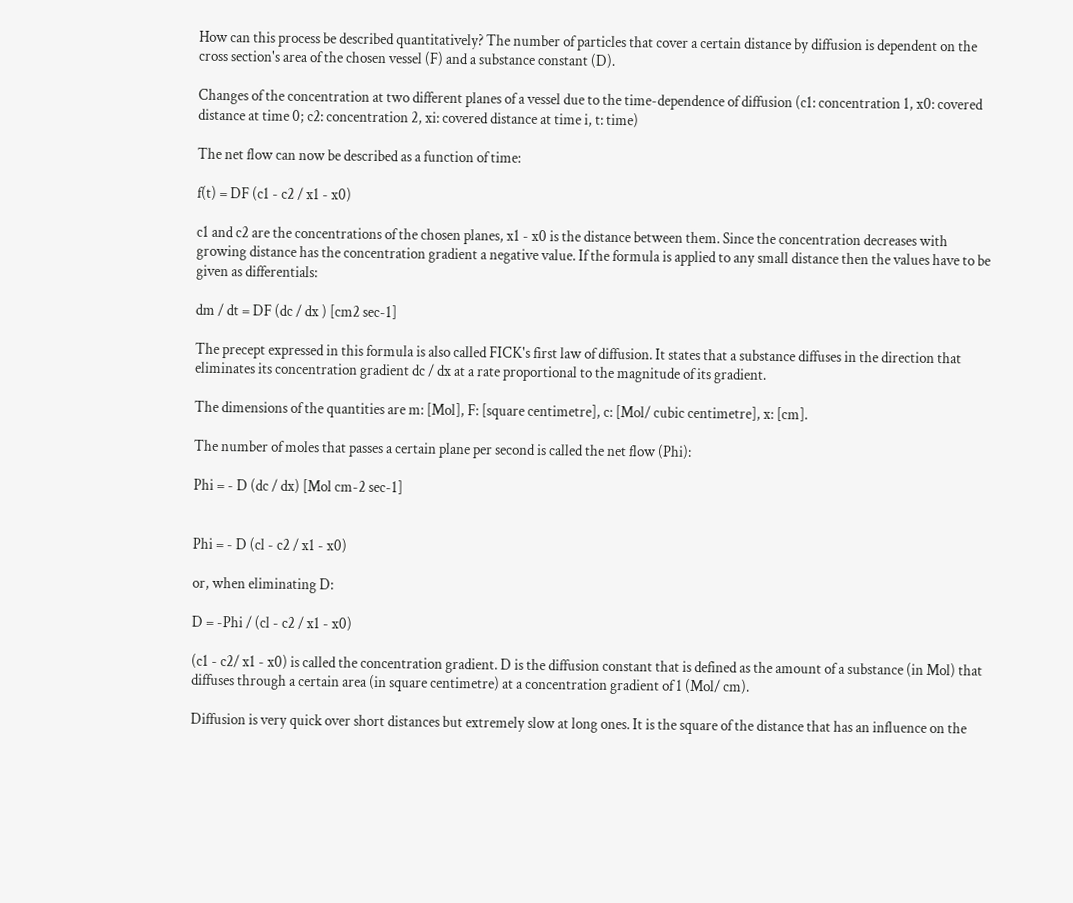How can this process be described quantitatively? The number of particles that cover a certain distance by diffusion is dependent on the cross section's area of the chosen vessel (F) and a substance constant (D).

Changes of the concentration at two different planes of a vessel due to the time-dependence of diffusion (c1: concentration 1, x0: covered distance at time 0; c2: concentration 2, xi: covered distance at time i, t: time)

The net flow can now be described as a function of time:

f(t) = DF (c1 - c2 / x1 - x0)

c1 and c2 are the concentrations of the chosen planes, x1 - x0 is the distance between them. Since the concentration decreases with growing distance has the concentration gradient a negative value. If the formula is applied to any small distance then the values have to be given as differentials:

dm / dt = DF (dc / dx ) [cm2 sec-1]

The precept expressed in this formula is also called FICK's first law of diffusion. It states that a substance diffuses in the direction that eliminates its concentration gradient dc / dx at a rate proportional to the magnitude of its gradient.

The dimensions of the quantities are m: [Mol], F: [square centimetre], c: [Mol/ cubic centimetre], x: [cm].

The number of moles that passes a certain plane per second is called the net flow (Phi):

Phi = - D (dc / dx) [Mol cm-2 sec-1]


Phi = - D (cl - c2 / x1 - x0)

or, when eliminating D:

D = -Phi / (cl - c2 / x1 - x0)

(c1 - c2/ x1 - x0) is called the concentration gradient. D is the diffusion constant that is defined as the amount of a substance (in Mol) that diffuses through a certain area (in square centimetre) at a concentration gradient of 1 (Mol/ cm).

Diffusion is very quick over short distances but extremely slow at long ones. It is the square of the distance that has an influence on the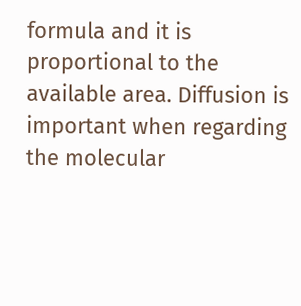formula and it is proportional to the available area. Diffusion is important when regarding the molecular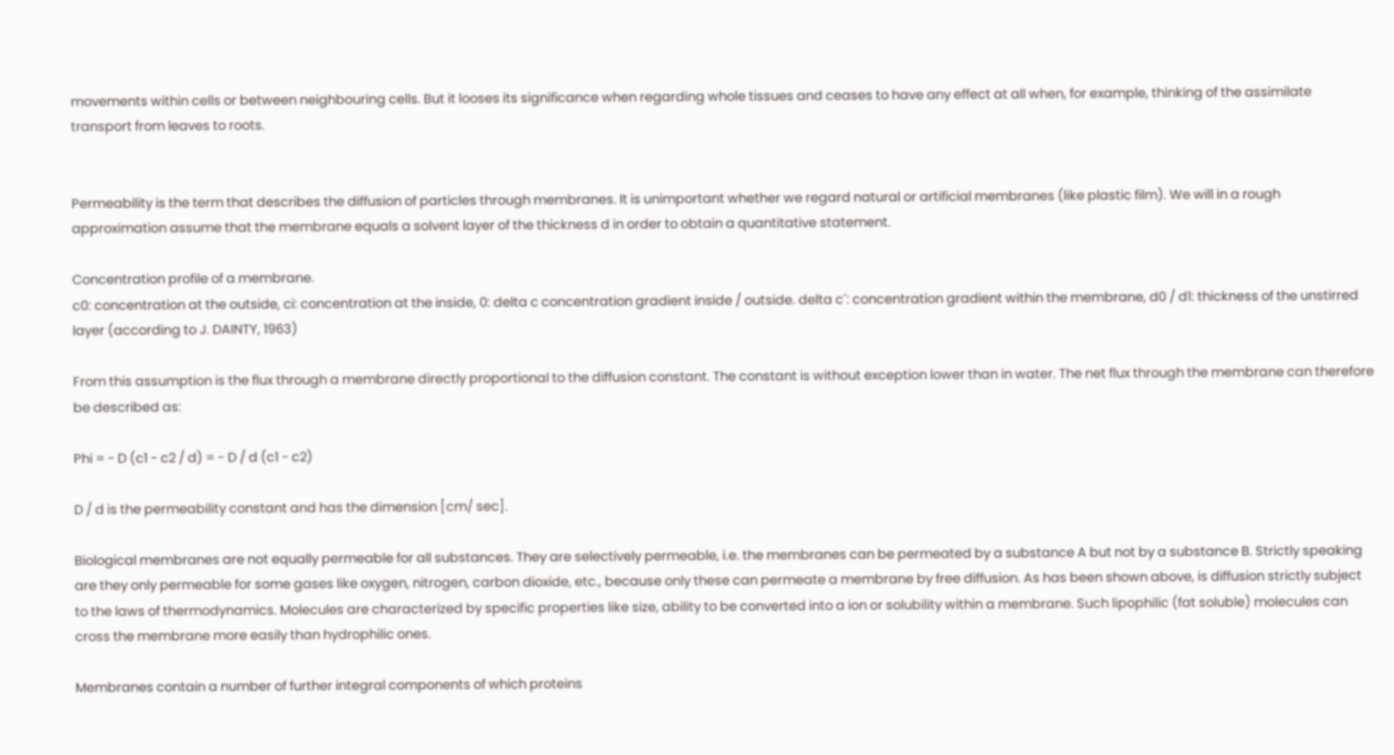movements within cells or between neighbouring cells. But it looses its significance when regarding whole tissues and ceases to have any effect at all when, for example, thinking of the assimilate transport from leaves to roots.


Permeability is the term that describes the diffusion of particles through membranes. It is unimportant whether we regard natural or artificial membranes (like plastic film). We will in a rough approximation assume that the membrane equals a solvent layer of the thickness d in order to obtain a quantitative statement.

Concentration profile of a membrane.
c0: concentration at the outside, ci: concentration at the inside, 0: delta c concentration gradient inside / outside. delta c´: concentration gradient within the membrane, d0 / d1: thickness of the unstirred layer (according to J. DAINTY, 1963)

From this assumption is the flux through a membrane directly proportional to the diffusion constant. The constant is without exception lower than in water. The net flux through the membrane can therefore be described as:

Phi = - D (c1 - c2 / d) = - D / d (c1 - c2)

D / d is the permeability constant and has the dimension [cm/ sec].

Biological membranes are not equally permeable for all substances. They are selectively permeable, i.e. the membranes can be permeated by a substance A but not by a substance B. Strictly speaking are they only permeable for some gases like oxygen, nitrogen, carbon dioxide, etc., because only these can permeate a membrane by free diffusion. As has been shown above, is diffusion strictly subject to the laws of thermodynamics. Molecules are characterized by specific properties like size, ability to be converted into a ion or solubility within a membrane. Such lipophilic (fat soluble) molecules can cross the membrane more easily than hydrophilic ones.

Membranes contain a number of further integral components of which proteins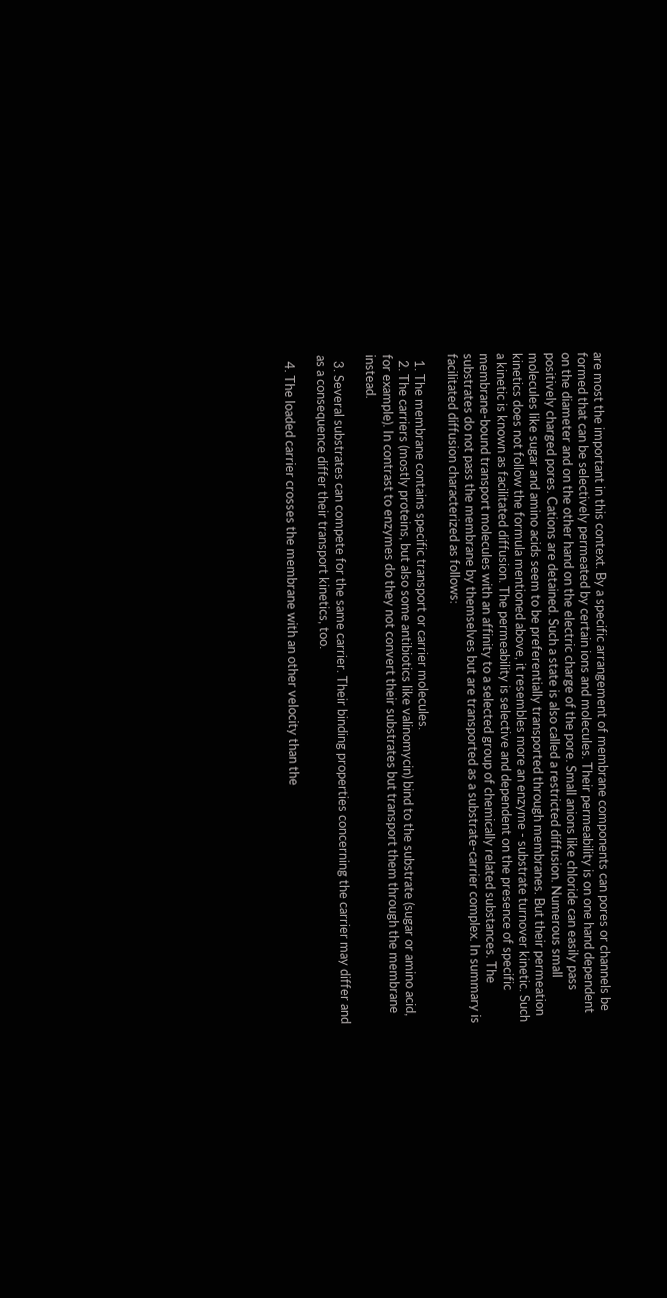are most the important in this context. By a specific arrangement of membrane components can pores or channels be formed that can be selectively permeated by certain ions and molecules. Their permeability is on one hand dependent on the diameter and on the other hand on the electric charge of the pore. Small anions like chloride can easily pass positively charged pores. Cations are detained. Such a state is also called a restricted diffusion. Numerous small molecules like sugar and amino acids seem to be preferentially transported through membranes. But their permeation kinetics does not follow the formula mentioned above, it resembles more an enzyme - substrate turnover kinetic. Such a kinetic is known as facilitated diffusion. The permeability is selective and dependent on the presence of specific membrane-bound transport molecules with an affinity to a selected group of chemically related substances. The substrates do not pass the membrane by themselves but are transported as a substrate-carrier complex. In summary is facilitated diffusion characterized as follows:

  1. The membrane contains specific transport or carrier molecules.
  2. The carriers (mostly proteins, but also some antibiotics like valinomycin) bind to the substrate (sugar or amino acid, for example). In contrast to enzymes do they not convert their substrates but transport them through the membrane instead.

  3. Several substrates can compete for the same carrier. Their binding properties concerning the carrier may differ and as a consequence differ their transport kinetics, too.

  4. The loaded carrier crosses the membrane with an other velocity than the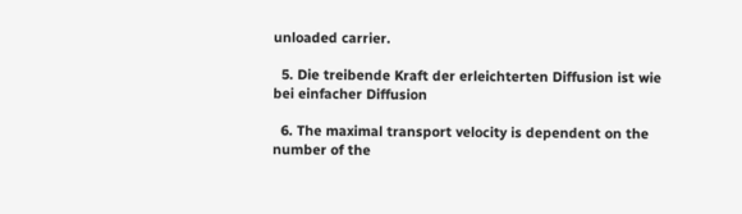unloaded carrier.

  5. Die treibende Kraft der erleichterten Diffusion ist wie bei einfacher Diffusion

  6. The maximal transport velocity is dependent on the number of the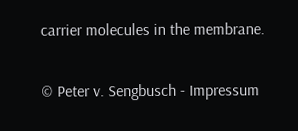carrier molecules in the membrane.

© Peter v. Sengbusch - Impressum